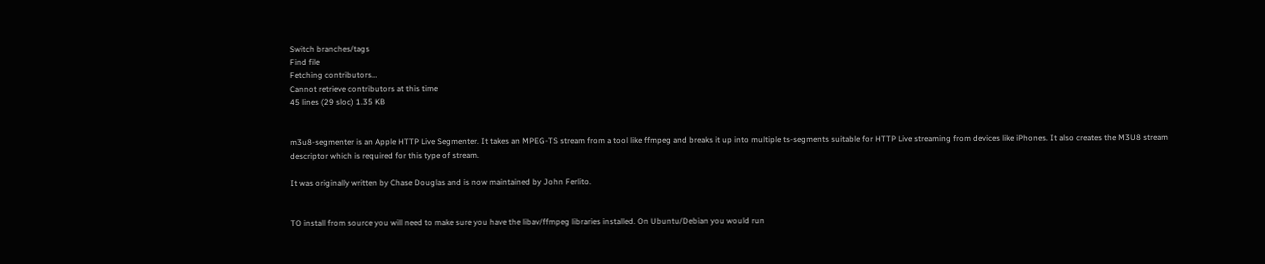Switch branches/tags
Find file
Fetching contributors…
Cannot retrieve contributors at this time
45 lines (29 sloc) 1.35 KB


m3u8-segmenter is an Apple HTTP Live Segmenter. It takes an MPEG-TS stream from a tool like ffmpeg and breaks it up into multiple ts-segments suitable for HTTP Live streaming from devices like iPhones. It also creates the M3U8 stream descriptor which is required for this type of stream.

It was originally written by Chase Douglas and is now maintained by John Ferlito.


TO install from source you will need to make sure you have the libav/ffmpeg libraries installed. On Ubuntu/Debian you would run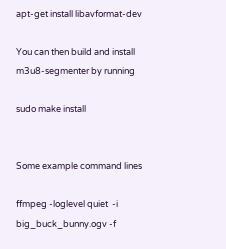apt-get install libavformat-dev

You can then build and install m3u8-segmenter by running

sudo make install


Some example command lines

ffmpeg -loglevel quiet  -i big_buck_bunny.ogv -f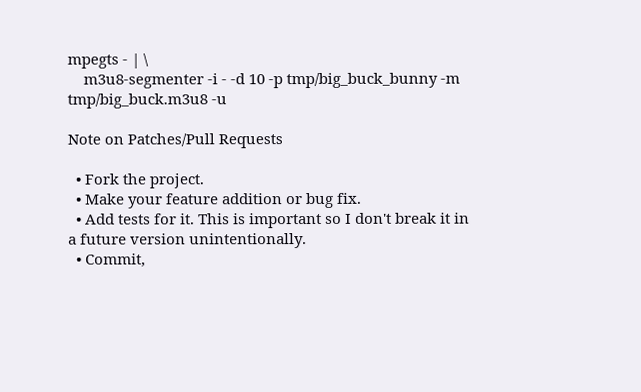mpegts - | \
    m3u8-segmenter -i - -d 10 -p tmp/big_buck_bunny -m tmp/big_buck.m3u8 -u

Note on Patches/Pull Requests

  • Fork the project.
  • Make your feature addition or bug fix.
  • Add tests for it. This is important so I don't break it in a future version unintentionally.
  • Commit,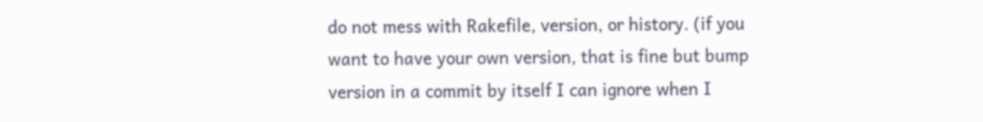do not mess with Rakefile, version, or history. (if you want to have your own version, that is fine but bump version in a commit by itself I can ignore when I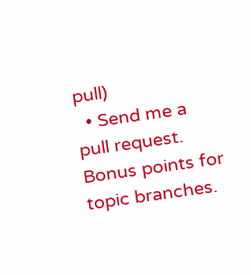pull)
  • Send me a pull request. Bonus points for topic branches.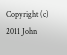Copyright (c) 2011 John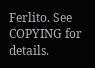Ferlito. See COPYING for details.